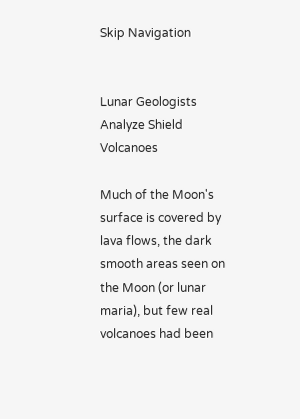Skip Navigation


Lunar Geologists Analyze Shield Volcanoes

Much of the Moon's surface is covered by lava flows, the dark smooth areas seen on the Moon (or lunar maria), but few real volcanoes had been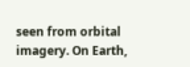seen from orbital imagery. On Earth,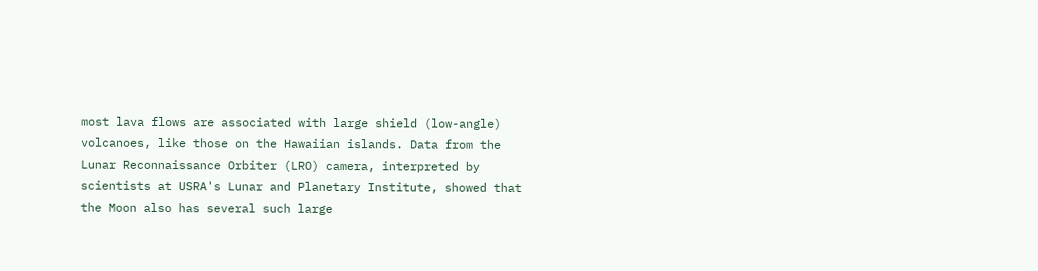most lava flows are associated with large shield (low-angle) volcanoes, like those on the Hawaiian islands. Data from the Lunar Reconnaissance Orbiter (LRO) camera, interpreted by scientists at USRA's Lunar and Planetary Institute, showed that the Moon also has several such large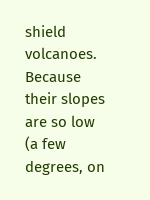shield volcanoes. Because their slopes are so low (a few degrees, on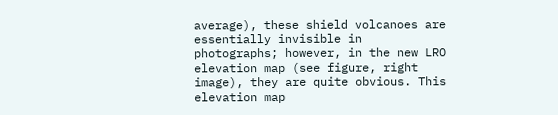average), these shield volcanoes are essentially invisible in photographs; however, in the new LRO elevation map (see figure, right image), they are quite obvious. This elevation map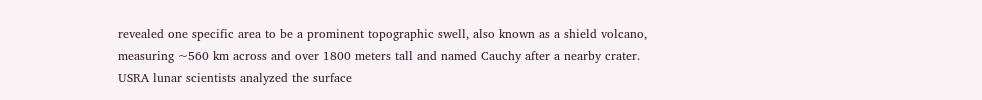revealed one specific area to be a prominent topographic swell, also known as a shield volcano, measuring ~560 km across and over 1800 meters tall and named Cauchy after a nearby crater. USRA lunar scientists analyzed the surface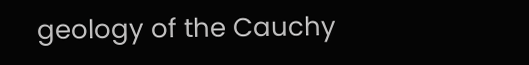geology of the Cauchy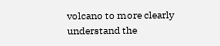volcano to more clearly understand the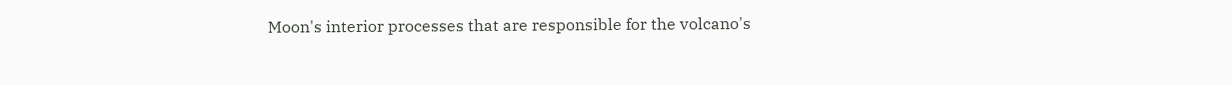Moon's interior processes that are responsible for the volcano's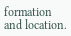formation and location.